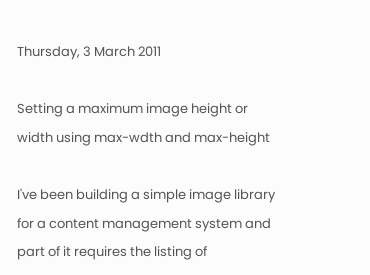Thursday, 3 March 2011

Setting a maximum image height or width using max-wdth and max-height

I've been building a simple image library for a content management system and part of it requires the listing of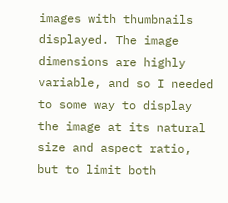images with thumbnails displayed. The image dimensions are highly variable, and so I needed to some way to display the image at its natural size and aspect ratio, but to limit both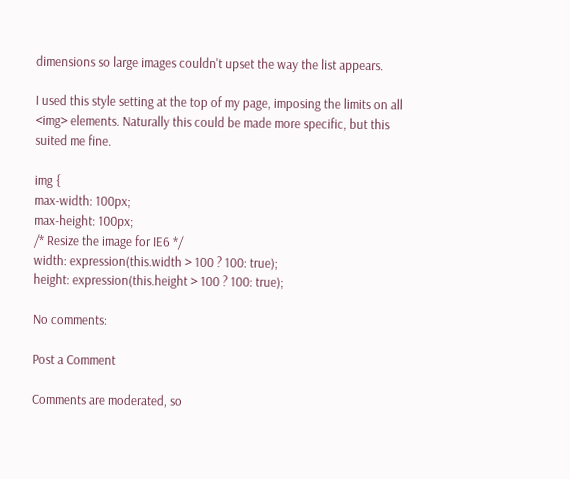dimensions so large images couldn't upset the way the list appears.

I used this style setting at the top of my page, imposing the limits on all <img> elements. Naturally this could be made more specific, but this suited me fine.

img {
max-width: 100px;
max-height: 100px;
/* Resize the image for IE6 */
width: expression(this.width > 100 ? 100: true);
height: expression(this.height > 100 ? 100: true);

No comments:

Post a Comment

Comments are moderated, so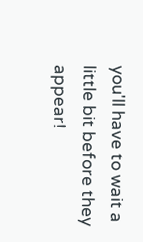you'll have to wait a little bit before they appear!